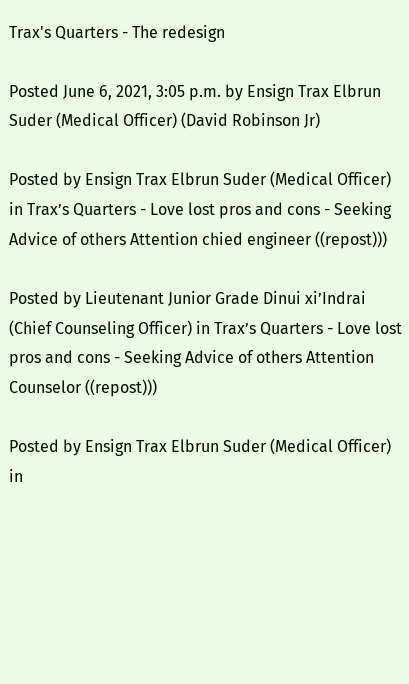Trax's Quarters - The redesign

Posted June 6, 2021, 3:05 p.m. by Ensign Trax Elbrun Suder (Medical Officer) (David Robinson Jr)

Posted by Ensign Trax Elbrun Suder (Medical Officer) in Trax’s Quarters - Love lost pros and cons - Seeking Advice of others Attention chied engineer ((repost)))

Posted by Lieutenant Junior Grade Dinui xi’Indrai (Chief Counseling Officer) in Trax’s Quarters - Love lost pros and cons - Seeking Advice of others Attention Counselor ((repost)))

Posted by Ensign Trax Elbrun Suder (Medical Officer) in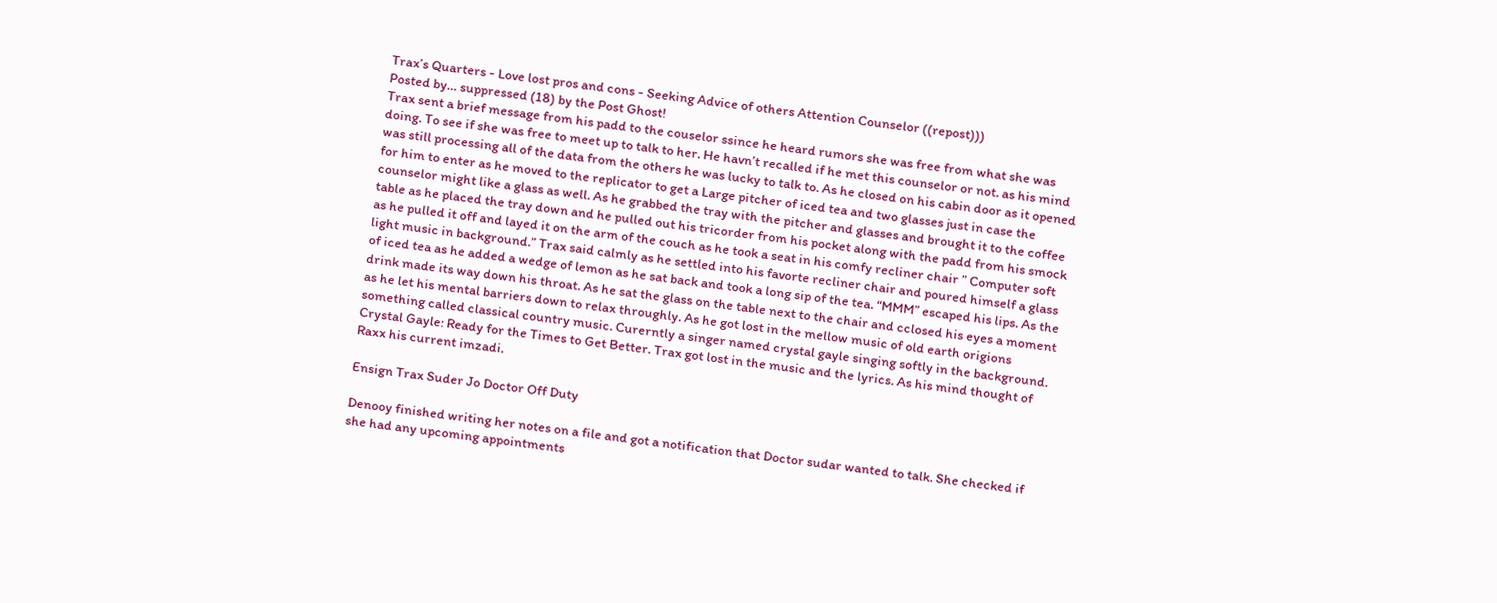Trax’s Quarters - Love lost pros and cons - Seeking Advice of others Attention Counselor ((repost)))
Posted by… suppressed (18) by the Post Ghost!
Trax sent a brief message from his padd to the couselor ssince he heard rumors she was free from what she was doing. To see if she was free to meet up to talk to her. He havn’t recalled if he met this counselor or not. as his mind was still processing all of the data from the others he was lucky to talk to. As he closed on his cabin door as it opened for him to enter as he moved to the replicator to get a Large pitcher of iced tea and two glasses just in case the counselor might like a glass as well. As he grabbed the tray with the pitcher and glasses and brought it to the coffee table as he placed the tray down and he pulled out his tricorder from his pocket along with the padd from his smock as he pulled it off and layed it on the arm of the couch as he took a seat in his comfy recliner chair ” Computer soft light music in background.” Trax said calmly as he settled into his favorte recliner chair and poured himself a glass of iced tea as he added a wedge of lemon as he sat back and took a long sip of the tea. “MMM” escaped his lips. As the drink made its way down his throat. As he sat the glass on the table next to the chair and cclosed his eyes a moment as he let his mental barriers down to relax throughly. As he got lost in the mellow music of old earth origions something called classical country music. Curerntly a singer named crystal gayle singing softly in the background. Crystal Gayle: Ready for the Times to Get Better. Trax got lost in the music and the lyrics. As his mind thought of Raxx his current imzadi.

Ensign Trax Suder Jo Doctor Off Duty

Denooy finished writing her notes on a file and got a notification that Doctor sudar wanted to talk. She checked if she had any upcoming appointments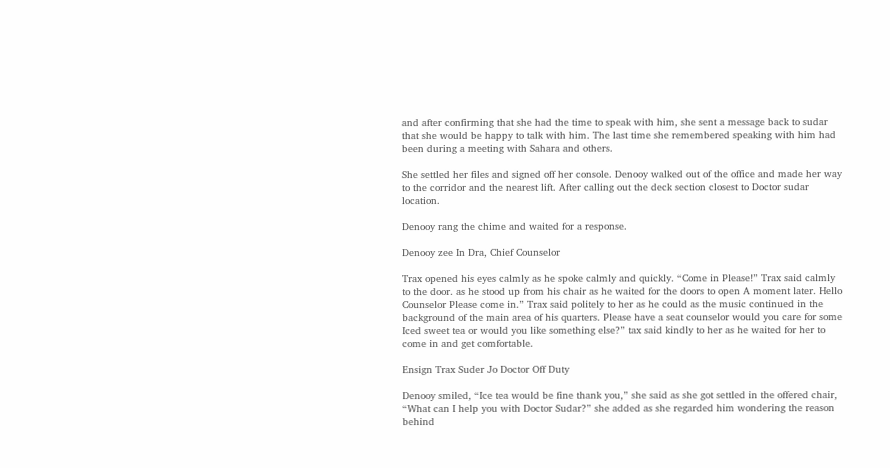and after confirming that she had the time to speak with him, she sent a message back to sudar that she would be happy to talk with him. The last time she remembered speaking with him had been during a meeting with Sahara and others.

She settled her files and signed off her console. Denooy walked out of the office and made her way to the corridor and the nearest lift. After calling out the deck section closest to Doctor sudar location.

Denooy rang the chime and waited for a response.

Denooy zee In Dra, Chief Counselor

Trax opened his eyes calmly as he spoke calmly and quickly. “Come in Please!” Trax said calmly to the door. as he stood up from his chair as he waited for the doors to open A moment later. Hello Counselor Please come in.” Trax said politely to her as he could as the music continued in the background of the main area of his quarters. Please have a seat counselor would you care for some Iced sweet tea or would you like something else?” tax said kindly to her as he waited for her to come in and get comfortable.

Ensign Trax Suder Jo Doctor Off Duty

Denooy smiled, “Ice tea would be fine thank you,” she said as she got settled in the offered chair, “What can I help you with Doctor Sudar?” she added as she regarded him wondering the reason behind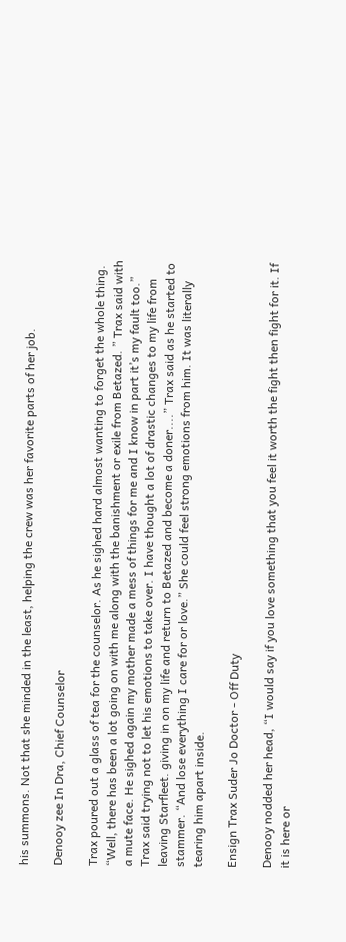his summons. Not that she minded in the least, helping the crew was her favorite parts of her job.

Denooy zee In Dra, Chief Counselor

Trax poured out a glass of tea for the counselor. As he sighed hard almost wanting to forget the whole thing. “Well, there has been a lot going on with me along with the banishment or exile from Betazed. ” Trax said with a mute face. He sighed again my mother made a mess of things for me and I know in part it’s my fault too.” Trax said trying not to let his emotions to take over. I have thought a lot of drastic changes to my life from leaving Starfleet. giving in on my life and return to Betazed and become a doner....” Trax said as he started to stammer. “And lose everything I care for or love.” She could feel strong emotions from him. It was literally tearing him apart inside.

Ensign Trax Suder Jo Doctor - Off Duty

Denooy nodded her head, “I would say if you love something that you feel it worth the fight then fight for it. If it is here or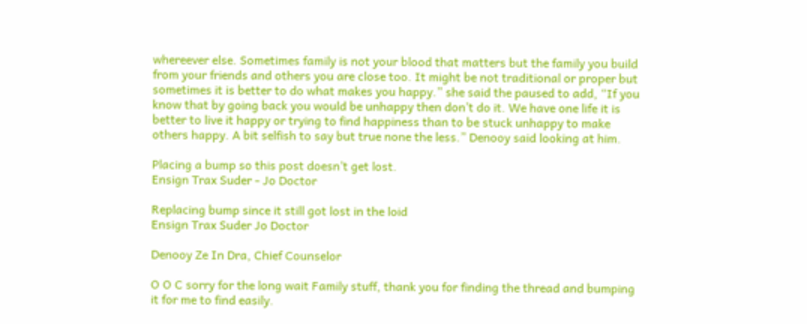whereever else. Sometimes family is not your blood that matters but the family you build from your friends and others you are close too. It might be not traditional or proper but sometimes it is better to do what makes you happy.” she said the paused to add, “If you know that by going back you would be unhappy then don’t do it. We have one life it is better to live it happy or trying to find happiness than to be stuck unhappy to make others happy. A bit selfish to say but true none the less.” Denooy said looking at him.

Placing a bump so this post doesn’t get lost.
Ensign Trax Suder - Jo Doctor

Replacing bump since it still got lost in the loid
Ensign Trax Suder Jo Doctor

Denooy Ze In Dra, Chief Counselor

O O C sorry for the long wait Family stuff, thank you for finding the thread and bumping it for me to find easily.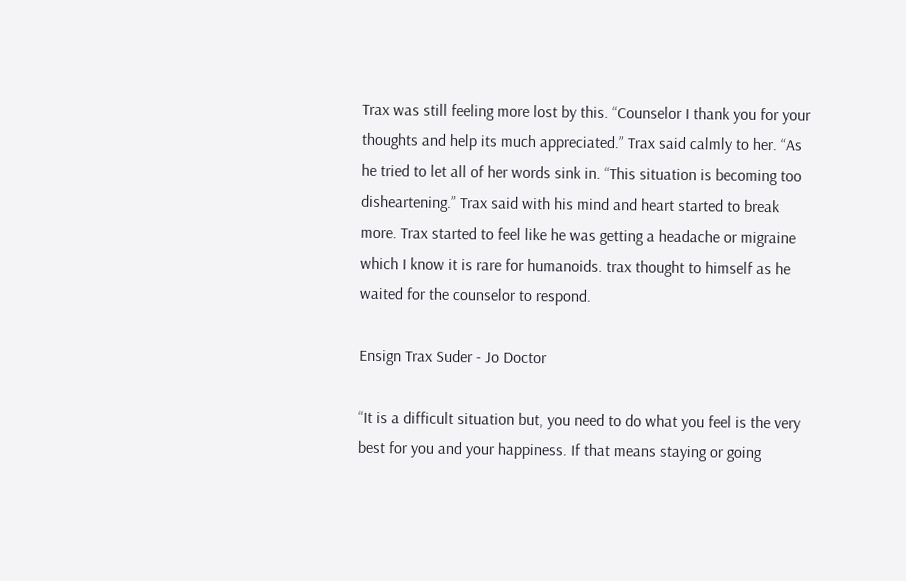Trax was still feeling more lost by this. “Counselor I thank you for your thoughts and help its much appreciated.” Trax said calmly to her. “As he tried to let all of her words sink in. “This situation is becoming too disheartening.” Trax said with his mind and heart started to break more. Trax started to feel like he was getting a headache or migraine which I know it is rare for humanoids. trax thought to himself as he waited for the counselor to respond.

Ensign Trax Suder - Jo Doctor

“It is a difficult situation but, you need to do what you feel is the very best for you and your happiness. If that means staying or going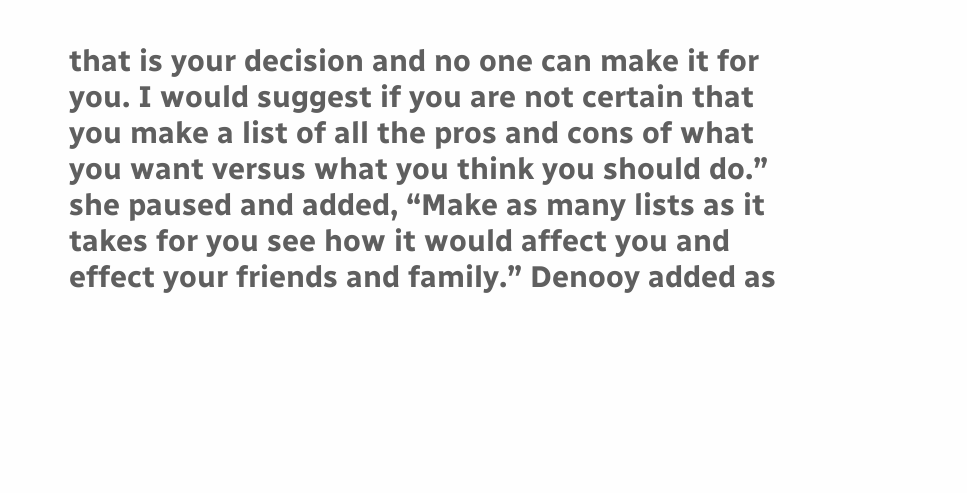that is your decision and no one can make it for you. I would suggest if you are not certain that you make a list of all the pros and cons of what you want versus what you think you should do.” she paused and added, “Make as many lists as it takes for you see how it would affect you and effect your friends and family.” Denooy added as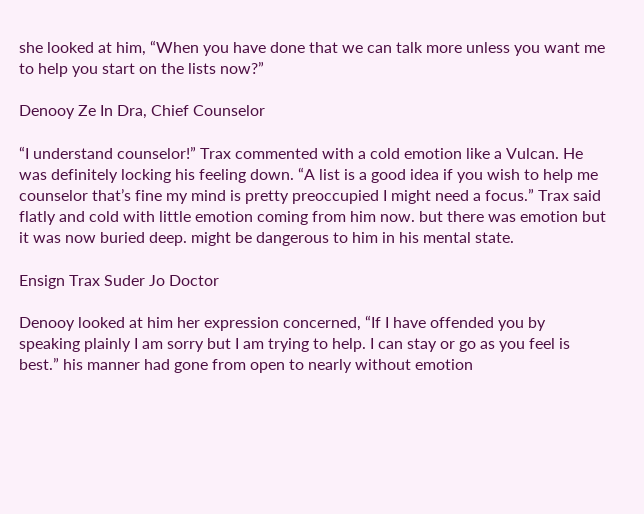she looked at him, “When you have done that we can talk more unless you want me to help you start on the lists now?”

Denooy Ze In Dra, Chief Counselor

“I understand counselor!” Trax commented with a cold emotion like a Vulcan. He was definitely locking his feeling down. “A list is a good idea if you wish to help me counselor that’s fine my mind is pretty preoccupied I might need a focus.” Trax said flatly and cold with little emotion coming from him now. but there was emotion but it was now buried deep. might be dangerous to him in his mental state.

Ensign Trax Suder Jo Doctor

Denooy looked at him her expression concerned, “If I have offended you by speaking plainly I am sorry but I am trying to help. I can stay or go as you feel is best.” his manner had gone from open to nearly without emotion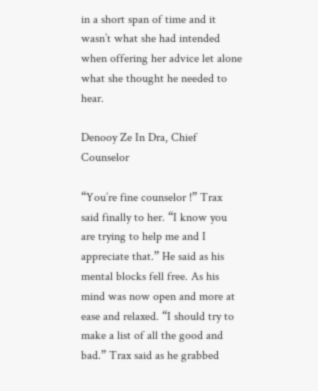in a short span of time and it wasn’t what she had intended when offering her advice let alone what she thought he needed to hear.

Denooy Ze In Dra, Chief Counselor

“You’re fine counselor !” Trax said finally to her. “I know you are trying to help me and I appreciate that.” He said as his mental blocks fell free. As his mind was now open and more at ease and relaxed. “I should try to make a list of all the good and bad.” Trax said as he grabbed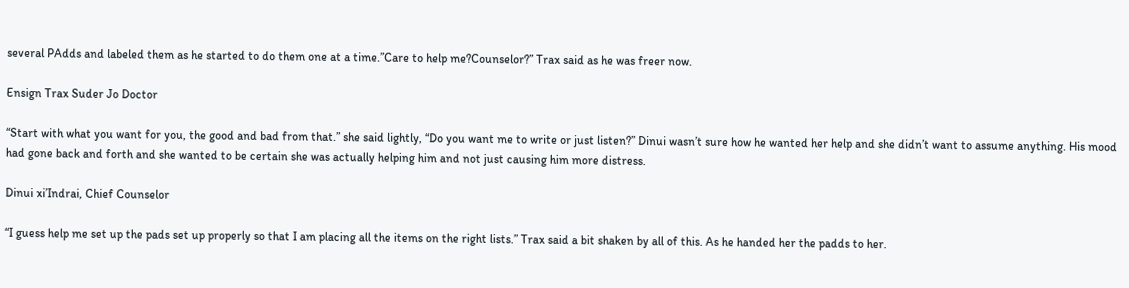several PAdds and labeled them as he started to do them one at a time.”Care to help me?Counselor?” Trax said as he was freer now.

Ensign Trax Suder Jo Doctor

“Start with what you want for you, the good and bad from that.” she said lightly, “Do you want me to write or just listen?” Dinui wasn’t sure how he wanted her help and she didn’t want to assume anything. His mood had gone back and forth and she wanted to be certain she was actually helping him and not just causing him more distress.

Dinui xi’Indrai, Chief Counselor

“I guess help me set up the pads set up properly so that I am placing all the items on the right lists.” Trax said a bit shaken by all of this. As he handed her the padds to her.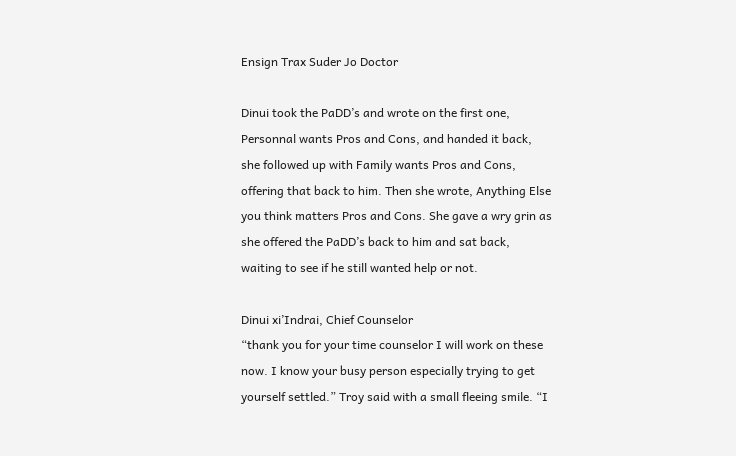Ensign Trax Suder Jo Doctor

Dinui took the PaDD’s and wrote on the first one, Personnal wants Pros and Cons, and handed it back, she followed up with Family wants Pros and Cons, offering that back to him. Then she wrote, Anything Else you think matters Pros and Cons. She gave a wry grin as she offered the PaDD’s back to him and sat back, waiting to see if he still wanted help or not.

Dinui xi’Indrai, Chief Counselor
“thank you for your time counselor I will work on these now. I know your busy person especially trying to get yourself settled.” Troy said with a small fleeing smile. “I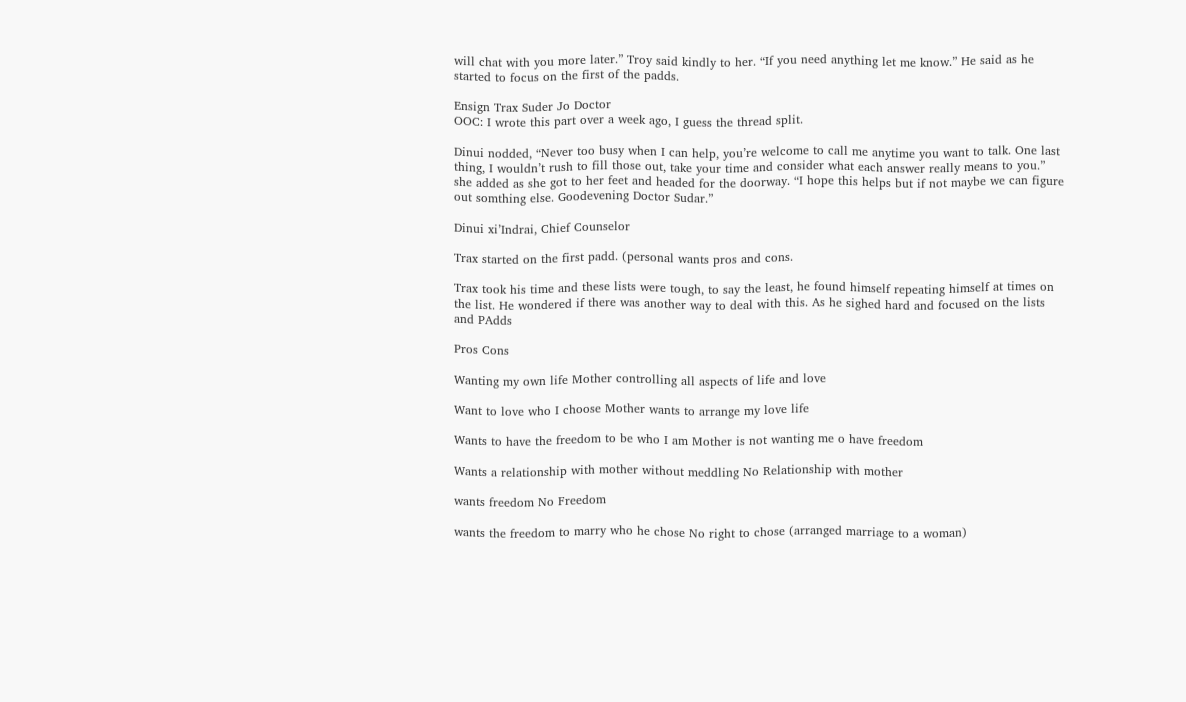will chat with you more later.” Troy said kindly to her. “If you need anything let me know.” He said as he started to focus on the first of the padds.

Ensign Trax Suder Jo Doctor
OOC: I wrote this part over a week ago, I guess the thread split.

Dinui nodded, “Never too busy when I can help, you’re welcome to call me anytime you want to talk. One last thing, I wouldn’t rush to fill those out, take your time and consider what each answer really means to you.” she added as she got to her feet and headed for the doorway. “I hope this helps but if not maybe we can figure out somthing else. Goodevening Doctor Sudar.”

Dinui xi’Indrai, Chief Counselor

Trax started on the first padd. (personal wants pros and cons.

Trax took his time and these lists were tough, to say the least, he found himself repeating himself at times on the list. He wondered if there was another way to deal with this. As he sighed hard and focused on the lists and PAdds

Pros Cons

Wanting my own life Mother controlling all aspects of life and love

Want to love who I choose Mother wants to arrange my love life

Wants to have the freedom to be who I am Mother is not wanting me o have freedom

Wants a relationship with mother without meddling No Relationship with mother

wants freedom No Freedom

wants the freedom to marry who he chose No right to chose (arranged marriage to a woman)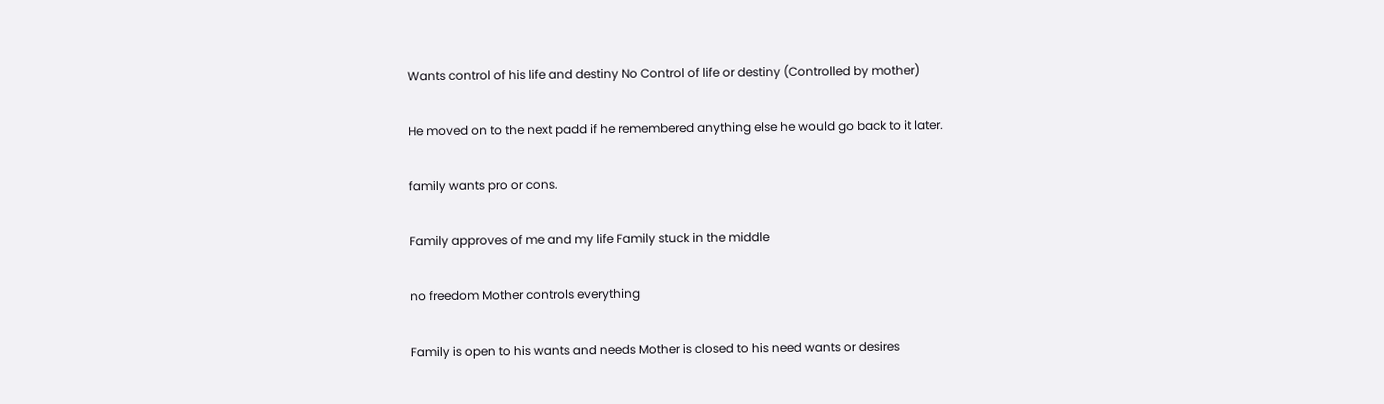Wants control of his life and destiny No Control of life or destiny (Controlled by mother)

He moved on to the next padd if he remembered anything else he would go back to it later.

family wants pro or cons.

Family approves of me and my life Family stuck in the middle

no freedom Mother controls everything

Family is open to his wants and needs Mother is closed to his need wants or desires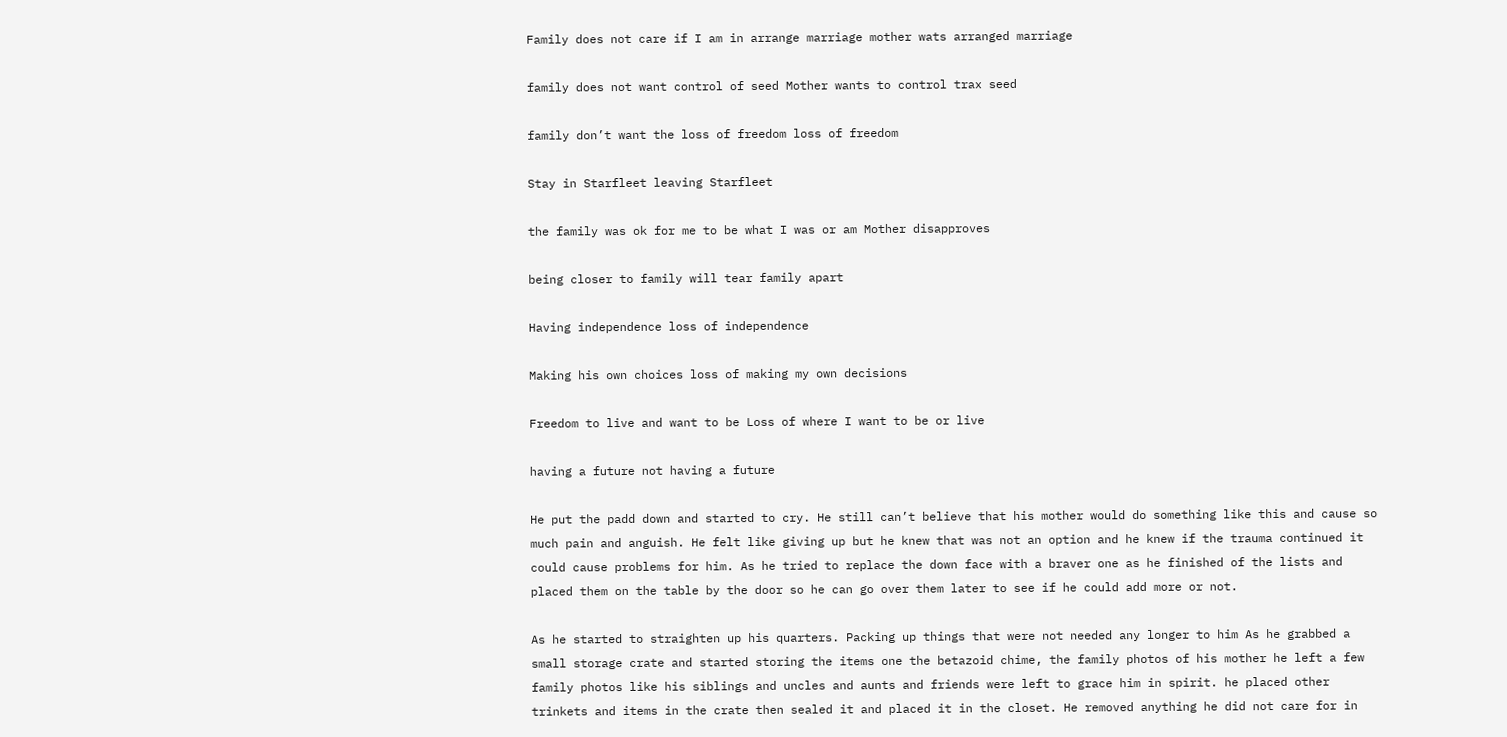Family does not care if I am in arrange marriage mother wats arranged marriage

family does not want control of seed Mother wants to control trax seed

family don’t want the loss of freedom loss of freedom

Stay in Starfleet leaving Starfleet

the family was ok for me to be what I was or am Mother disapproves

being closer to family will tear family apart

Having independence loss of independence

Making his own choices loss of making my own decisions

Freedom to live and want to be Loss of where I want to be or live

having a future not having a future

He put the padd down and started to cry. He still can’t believe that his mother would do something like this and cause so much pain and anguish. He felt like giving up but he knew that was not an option and he knew if the trauma continued it could cause problems for him. As he tried to replace the down face with a braver one as he finished of the lists and placed them on the table by the door so he can go over them later to see if he could add more or not.

As he started to straighten up his quarters. Packing up things that were not needed any longer to him As he grabbed a small storage crate and started storing the items one the betazoid chime, the family photos of his mother he left a few family photos like his siblings and uncles and aunts and friends were left to grace him in spirit. he placed other trinkets and items in the crate then sealed it and placed it in the closet. He removed anything he did not care for in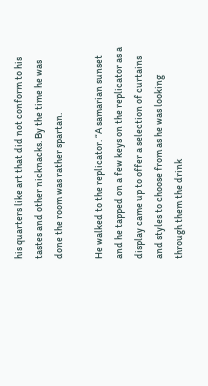his quarters like art that did not conform to his tastes and other nicknacks. By the time he was done the room was rather spartan.

He walked to the replicator. “A samarian sunset and he tapped on a few keys on the replicator as a display came up to offer a selection of curtains and styles to choose from as he was looking through them the drink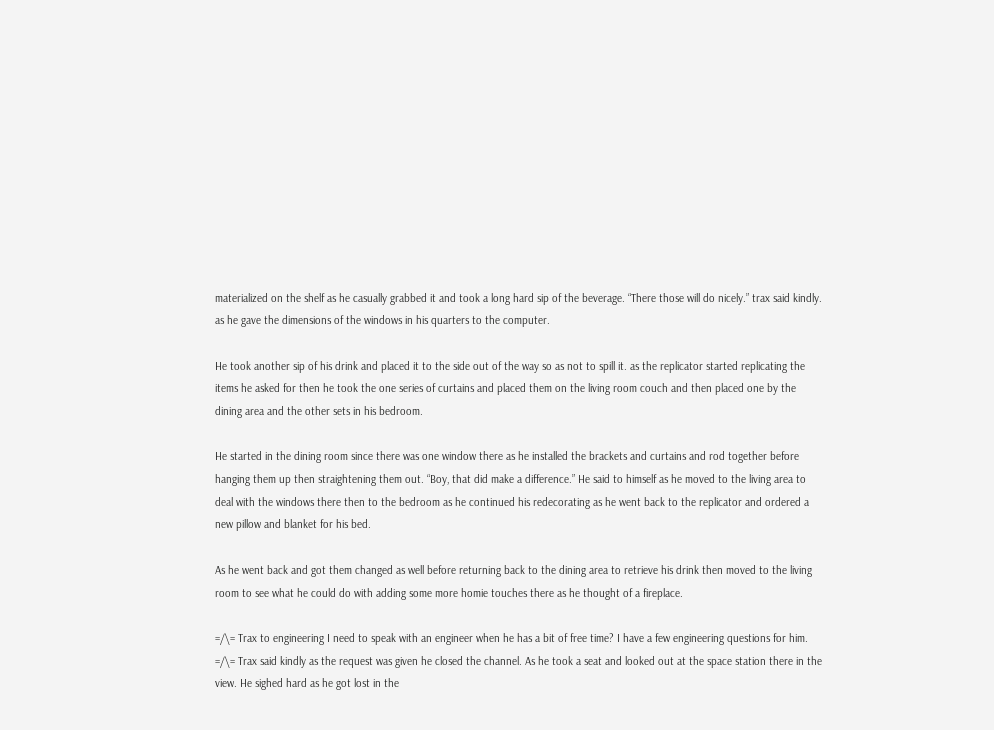materialized on the shelf as he casually grabbed it and took a long hard sip of the beverage. “There those will do nicely.” trax said kindly. as he gave the dimensions of the windows in his quarters to the computer.

He took another sip of his drink and placed it to the side out of the way so as not to spill it. as the replicator started replicating the items he asked for then he took the one series of curtains and placed them on the living room couch and then placed one by the dining area and the other sets in his bedroom.

He started in the dining room since there was one window there as he installed the brackets and curtains and rod together before hanging them up then straightening them out. “Boy, that did make a difference.” He said to himself as he moved to the living area to deal with the windows there then to the bedroom as he continued his redecorating as he went back to the replicator and ordered a new pillow and blanket for his bed.

As he went back and got them changed as well before returning back to the dining area to retrieve his drink then moved to the living room to see what he could do with adding some more homie touches there as he thought of a fireplace.

=/\= Trax to engineering I need to speak with an engineer when he has a bit of free time? I have a few engineering questions for him. =/\= Trax said kindly as the request was given he closed the channel. As he took a seat and looked out at the space station there in the view. He sighed hard as he got lost in the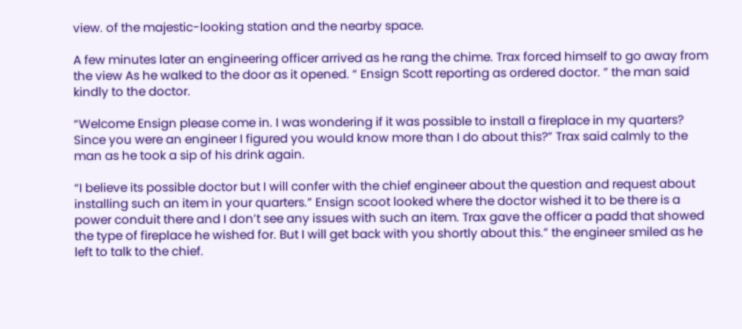view. of the majestic-looking station and the nearby space.

A few minutes later an engineering officer arrived as he rang the chime. Trax forced himself to go away from the view As he walked to the door as it opened. “ Ensign Scott reporting as ordered doctor. ” the man said kindly to the doctor.

“Welcome Ensign please come in. I was wondering if it was possible to install a fireplace in my quarters? Since you were an engineer I figured you would know more than I do about this?” Trax said calmly to the man as he took a sip of his drink again.

“I believe its possible doctor but I will confer with the chief engineer about the question and request about installing such an item in your quarters.” Ensign scoot looked where the doctor wished it to be there is a power conduit there and I don’t see any issues with such an item. Trax gave the officer a padd that showed the type of fireplace he wished for. But I will get back with you shortly about this.” the engineer smiled as he left to talk to the chief.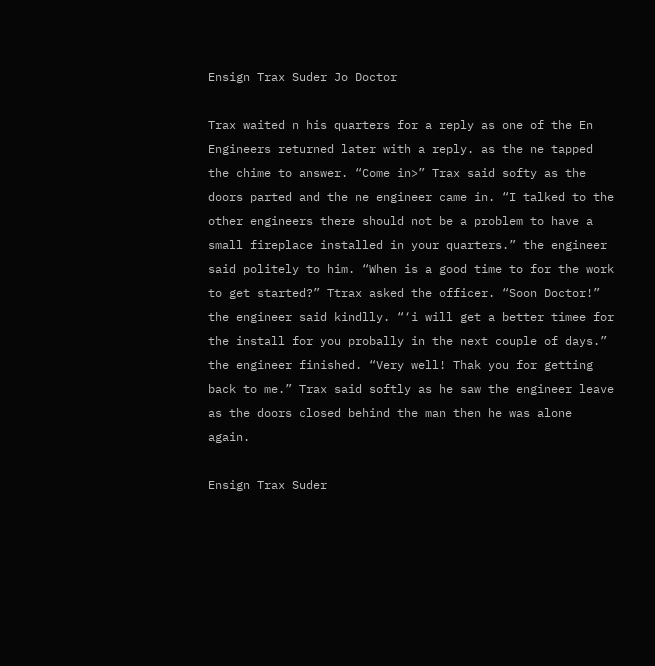Ensign Trax Suder Jo Doctor

Trax waited n his quarters for a reply as one of the En Engineers returned later with a reply. as the ne tapped the chime to answer. “Come in>” Trax said softy as the doors parted and the ne engineer came in. “I talked to the other engineers there should not be a problem to have a small fireplace installed in your quarters.” the engineer said politely to him. “When is a good time to for the work to get started?” Ttrax asked the officer. “Soon Doctor!” the engineer said kindlly. “‘i will get a better timee for the install for you probally in the next couple of days.” the engineer finished. “Very well! Thak you for getting back to me.” Trax said softly as he saw the engineer leave as the doors closed behind the man then he was alone again.

Ensign Trax Suder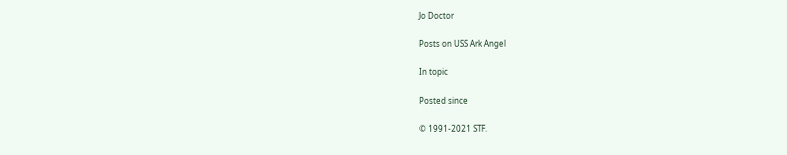Jo Doctor

Posts on USS Ark Angel

In topic

Posted since

© 1991-2021 STF.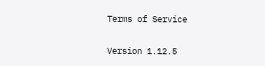Terms of Service

Version 1.12.5